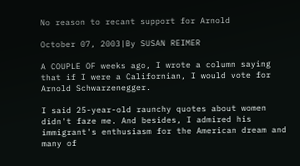No reason to recant support for Arnold

October 07, 2003|By SUSAN REIMER

A COUPLE OF weeks ago, I wrote a column saying that if I were a Californian, I would vote for Arnold Schwarzenegger.

I said 25-year-old raunchy quotes about women didn't faze me. And besides, I admired his immigrant's enthusiasm for the American dream and many of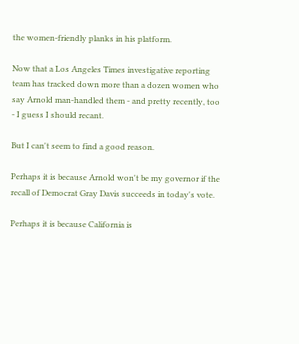the women-friendly planks in his platform.

Now that a Los Angeles Times investigative reporting team has tracked down more than a dozen women who say Arnold man-handled them - and pretty recently, too - I guess I should recant.

But I can't seem to find a good reason.

Perhaps it is because Arnold won't be my governor if the recall of Democrat Gray Davis succeeds in today's vote.

Perhaps it is because California is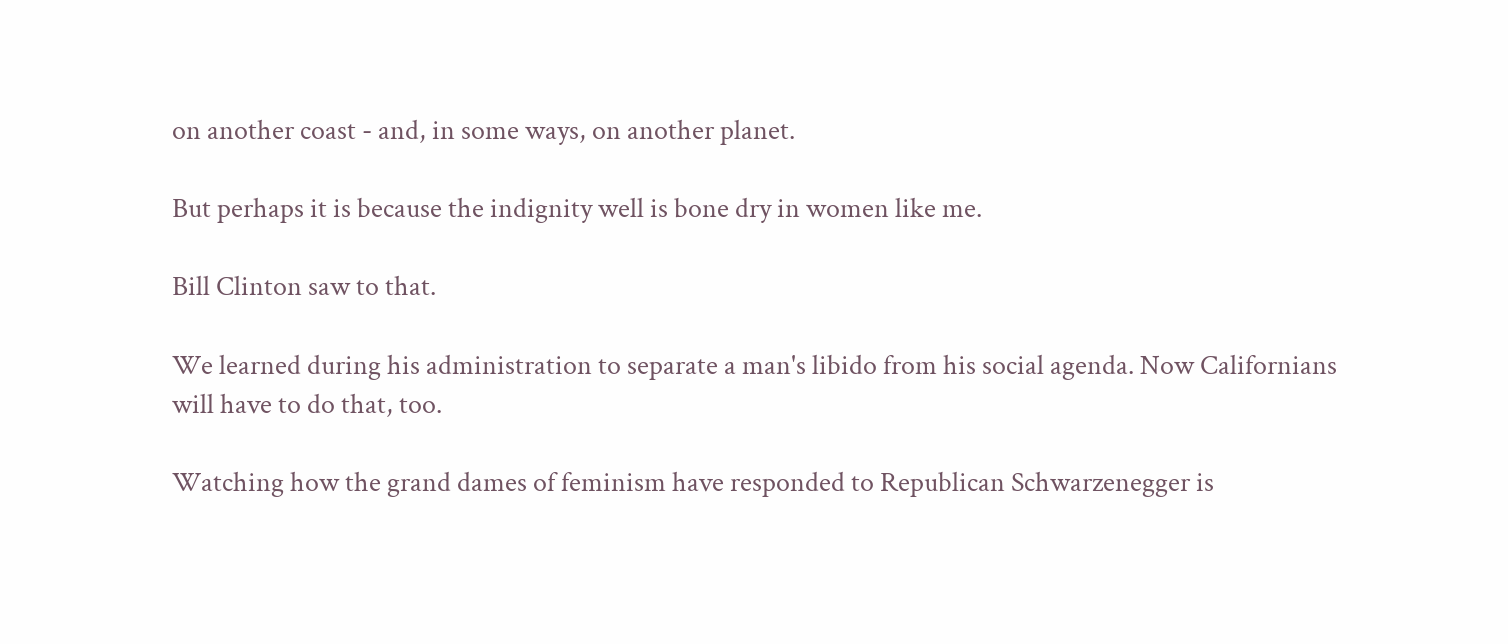on another coast - and, in some ways, on another planet.

But perhaps it is because the indignity well is bone dry in women like me.

Bill Clinton saw to that.

We learned during his administration to separate a man's libido from his social agenda. Now Californians will have to do that, too.

Watching how the grand dames of feminism have responded to Republican Schwarzenegger is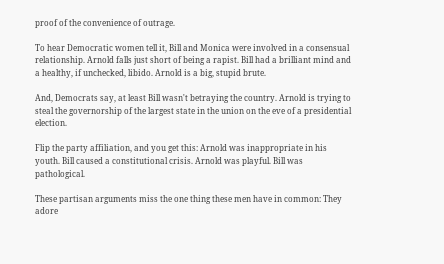proof of the convenience of outrage.

To hear Democratic women tell it, Bill and Monica were involved in a consensual relationship. Arnold falls just short of being a rapist. Bill had a brilliant mind and a healthy, if unchecked, libido. Arnold is a big, stupid brute.

And, Democrats say, at least Bill wasn't betraying the country. Arnold is trying to steal the governorship of the largest state in the union on the eve of a presidential election.

Flip the party affiliation, and you get this: Arnold was inappropriate in his youth. Bill caused a constitutional crisis. Arnold was playful. Bill was pathological.

These partisan arguments miss the one thing these men have in common: They adore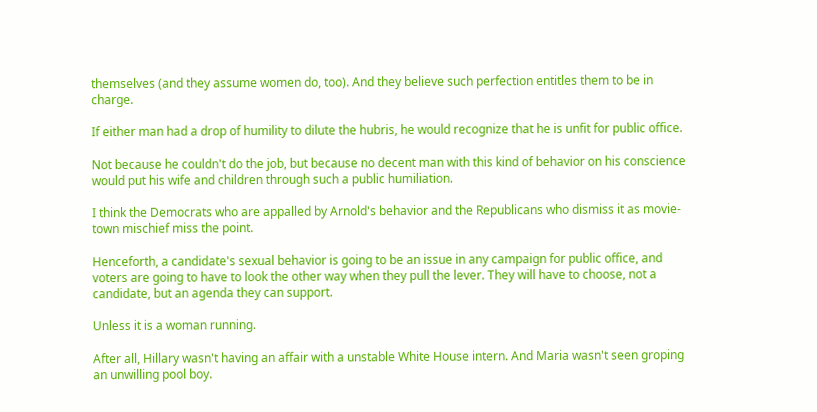themselves (and they assume women do, too). And they believe such perfection entitles them to be in charge.

If either man had a drop of humility to dilute the hubris, he would recognize that he is unfit for public office.

Not because he couldn't do the job, but because no decent man with this kind of behavior on his conscience would put his wife and children through such a public humiliation.

I think the Democrats who are appalled by Arnold's behavior and the Republicans who dismiss it as movie-town mischief miss the point.

Henceforth, a candidate's sexual behavior is going to be an issue in any campaign for public office, and voters are going to have to look the other way when they pull the lever. They will have to choose, not a candidate, but an agenda they can support.

Unless it is a woman running.

After all, Hillary wasn't having an affair with a unstable White House intern. And Maria wasn't seen groping an unwilling pool boy.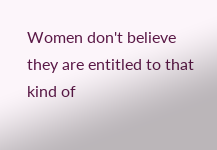Women don't believe they are entitled to that kind of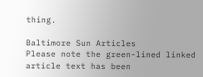thing.

Baltimore Sun Articles
Please note the green-lined linked article text has been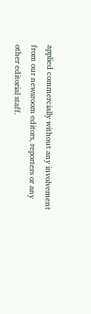applied commercially without any involvement from our newsroom editors, reporters or any other editorial staff.